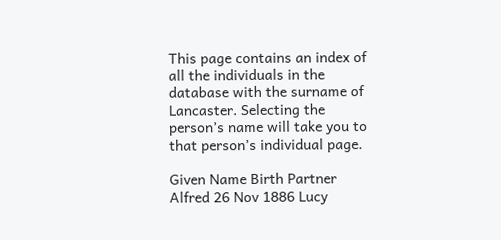This page contains an index of all the individuals in the database with the surname of Lancaster. Selecting the person’s name will take you to that person’s individual page.

Given Name Birth Partner
Alfred 26 Nov 1886 Lucy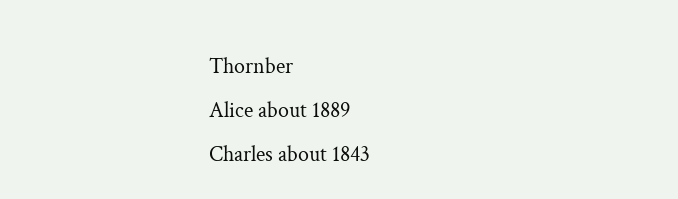Thornber
Alice about 1889
Charles about 1843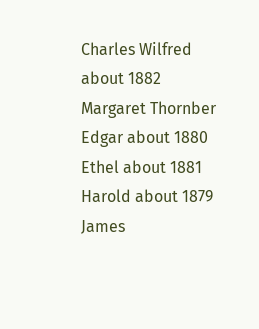Charles Wilfred about 1882 Margaret Thornber
Edgar about 1880
Ethel about 1881
Harold about 1879
James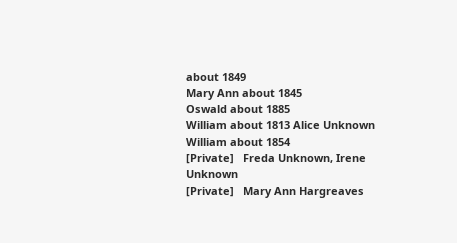about 1849
Mary Ann about 1845
Oswald about 1885
William about 1813 Alice Unknown
William about 1854
[Private]   Freda Unknown, Irene Unknown
[Private]   Mary Ann Hargreaves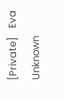[Private]   Eva Unknown